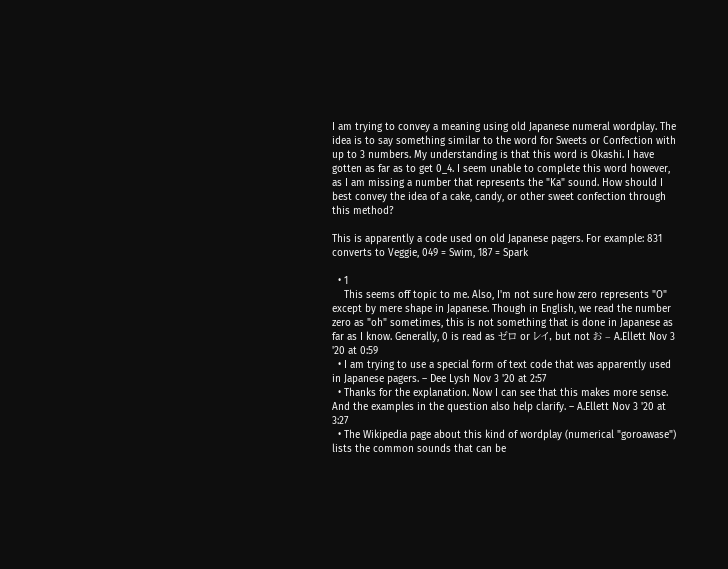I am trying to convey a meaning using old Japanese numeral wordplay. The idea is to say something similar to the word for Sweets or Confection with up to 3 numbers. My understanding is that this word is Okashi. I have gotten as far as to get 0_4. I seem unable to complete this word however, as I am missing a number that represents the "Ka" sound. How should I best convey the idea of a cake, candy, or other sweet confection through this method?

This is apparently a code used on old Japanese pagers. For example: 831 converts to Veggie, 049 = Swim, 187 = Spark

  • 1
    This seems off topic to me. Also, I'm not sure how zero represents "O" except by mere shape in Japanese. Though in English, we read the number zero as "oh" sometimes, this is not something that is done in Japanese as far as I know. Generally, 0 is read as ゼロ or レイ, but not お – A.Ellett Nov 3 '20 at 0:59
  • I am trying to use a special form of text code that was apparently used in Japanese pagers. – Dee Lysh Nov 3 '20 at 2:57
  • Thanks for the explanation. Now I can see that this makes more sense. And the examples in the question also help clarify. – A.Ellett Nov 3 '20 at 3:27
  • The Wikipedia page about this kind of wordplay (numerical "goroawase") lists the common sounds that can be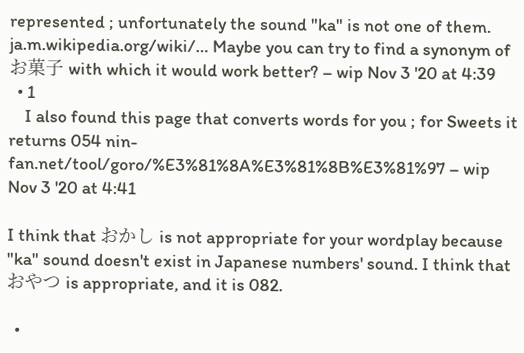represented ; unfortunately the sound "ka" is not one of them. ja.m.wikipedia.org/wiki/… Maybe you can try to find a synonym of お菓子 with which it would work better? – wip Nov 3 '20 at 4:39
  • 1
    I also found this page that converts words for you ; for Sweets it returns 054 nin-fan.net/tool/goro/%E3%81%8A%E3%81%8B%E3%81%97 – wip Nov 3 '20 at 4:41

I think that おかし is not appropriate for your wordplay because "ka" sound doesn't exist in Japanese numbers' sound. I think that おやつ is appropriate, and it is 082.

  •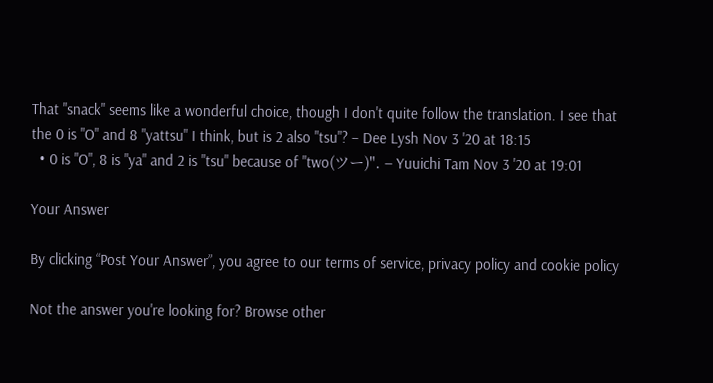That "snack" seems like a wonderful choice, though I don't quite follow the translation. I see that the 0 is "O" and 8 "yattsu" I think, but is 2 also "tsu"? – Dee Lysh Nov 3 '20 at 18:15
  • 0 is "O", 8 is "ya" and 2 is "tsu" because of "two(ツー)". – Yuuichi Tam Nov 3 '20 at 19:01

Your Answer

By clicking “Post Your Answer”, you agree to our terms of service, privacy policy and cookie policy

Not the answer you're looking for? Browse other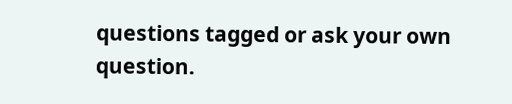questions tagged or ask your own question.